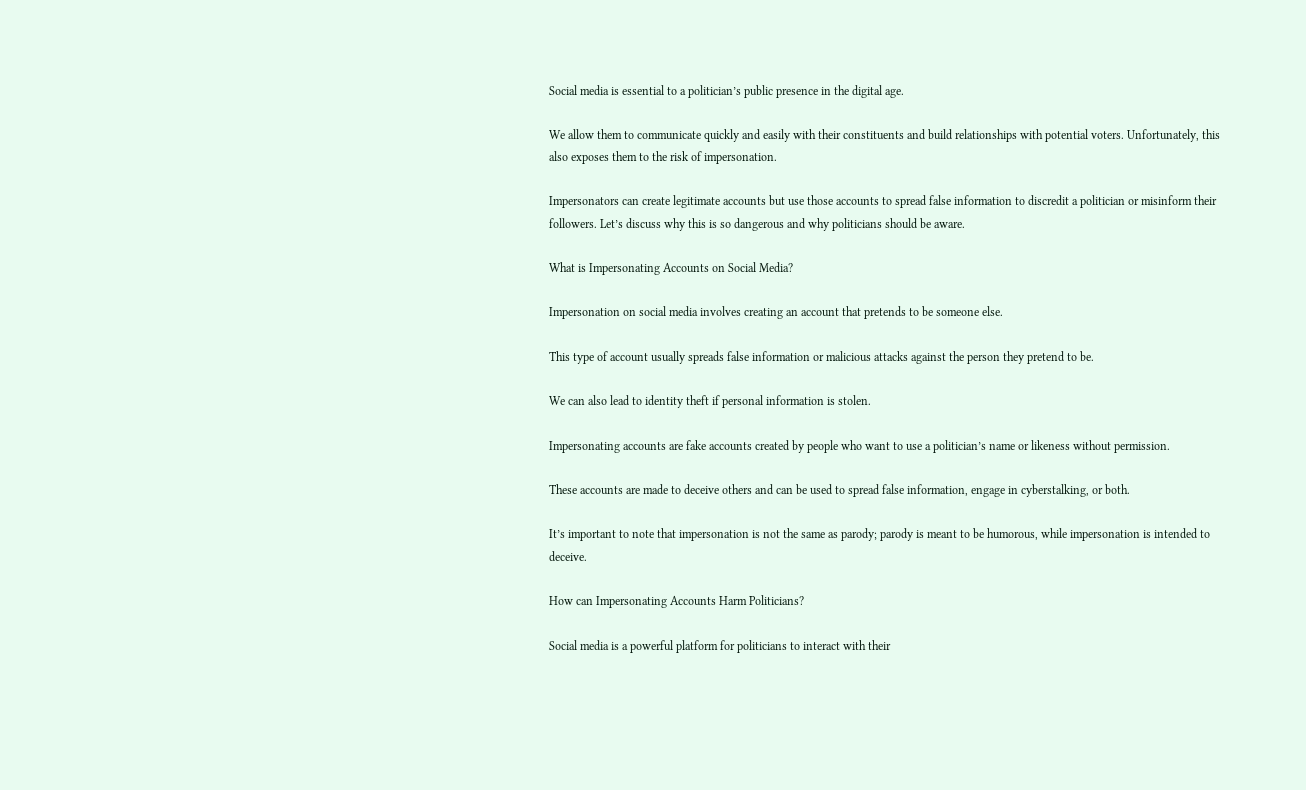Social media is essential to a politician’s public presence in the digital age.

We allow them to communicate quickly and easily with their constituents and build relationships with potential voters. Unfortunately, this also exposes them to the risk of impersonation.

Impersonators can create legitimate accounts but use those accounts to spread false information to discredit a politician or misinform their followers. Let’s discuss why this is so dangerous and why politicians should be aware.

What is Impersonating Accounts on Social Media?

Impersonation on social media involves creating an account that pretends to be someone else.

This type of account usually spreads false information or malicious attacks against the person they pretend to be.

We can also lead to identity theft if personal information is stolen.

Impersonating accounts are fake accounts created by people who want to use a politician’s name or likeness without permission.

These accounts are made to deceive others and can be used to spread false information, engage in cyberstalking, or both.

It’s important to note that impersonation is not the same as parody; parody is meant to be humorous, while impersonation is intended to deceive.

How can Impersonating Accounts Harm Politicians?

Social media is a powerful platform for politicians to interact with their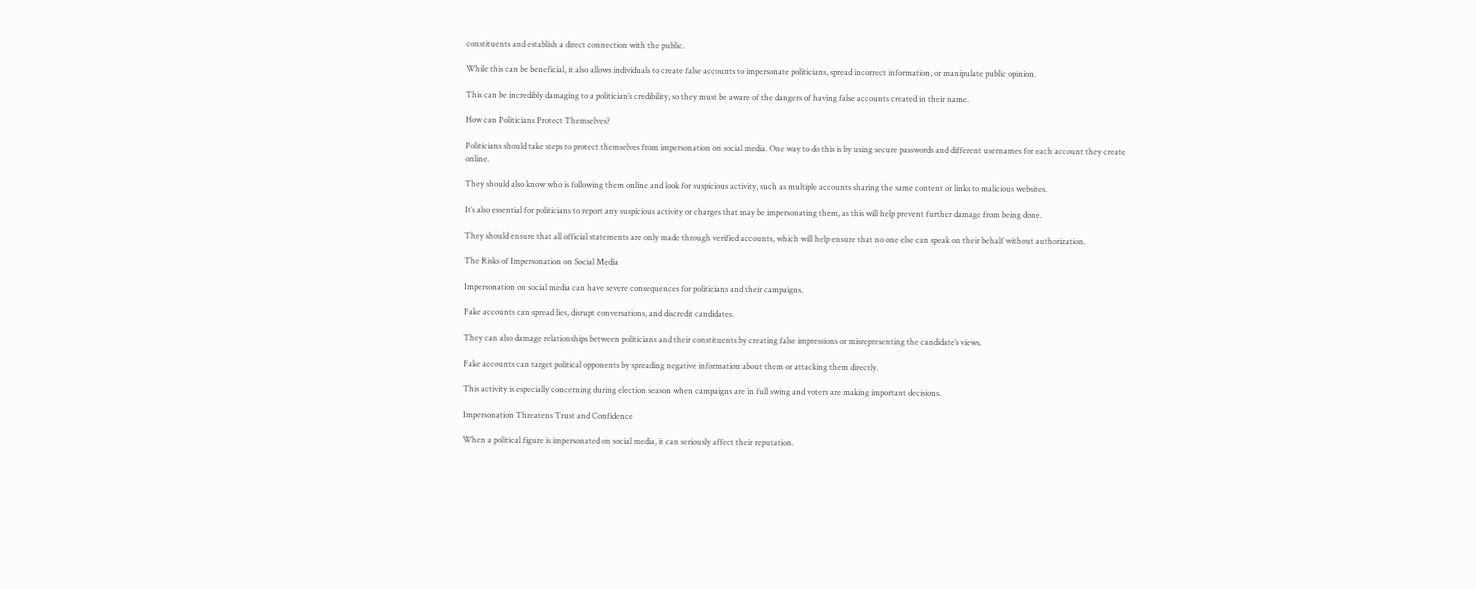constituents and establish a direct connection with the public.

While this can be beneficial, it also allows individuals to create false accounts to impersonate politicians, spread incorrect information, or manipulate public opinion.

This can be incredibly damaging to a politician’s credibility, so they must be aware of the dangers of having false accounts created in their name.

How can Politicians Protect Themselves?

Politicians should take steps to protect themselves from impersonation on social media. One way to do this is by using secure passwords and different usernames for each account they create online.

They should also know who is following them online and look for suspicious activity, such as multiple accounts sharing the same content or links to malicious websites.

It’s also essential for politicians to report any suspicious activity or charges that may be impersonating them, as this will help prevent further damage from being done.

They should ensure that all official statements are only made through verified accounts, which will help ensure that no one else can speak on their behalf without authorization.

The Risks of Impersonation on Social Media

Impersonation on social media can have severe consequences for politicians and their campaigns.

Fake accounts can spread lies, disrupt conversations, and discredit candidates.

They can also damage relationships between politicians and their constituents by creating false impressions or misrepresenting the candidate’s views.

Fake accounts can target political opponents by spreading negative information about them or attacking them directly.

This activity is especially concerning during election season when campaigns are in full swing and voters are making important decisions.

Impersonation Threatens Trust and Confidence

When a political figure is impersonated on social media, it can seriously affect their reputation.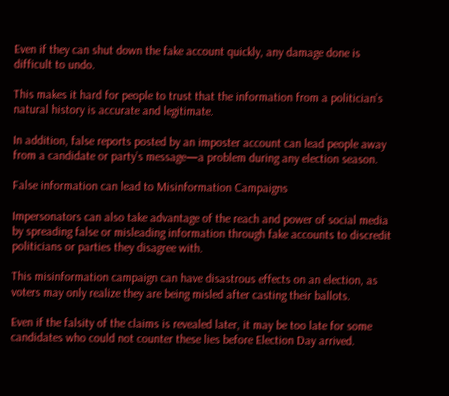Even if they can shut down the fake account quickly, any damage done is difficult to undo.

This makes it hard for people to trust that the information from a politician’s natural history is accurate and legitimate.

In addition, false reports posted by an imposter account can lead people away from a candidate or party’s message—a problem during any election season.

False information can lead to Misinformation Campaigns

Impersonators can also take advantage of the reach and power of social media by spreading false or misleading information through fake accounts to discredit politicians or parties they disagree with.

This misinformation campaign can have disastrous effects on an election, as voters may only realize they are being misled after casting their ballots.

Even if the falsity of the claims is revealed later, it may be too late for some candidates who could not counter these lies before Election Day arrived.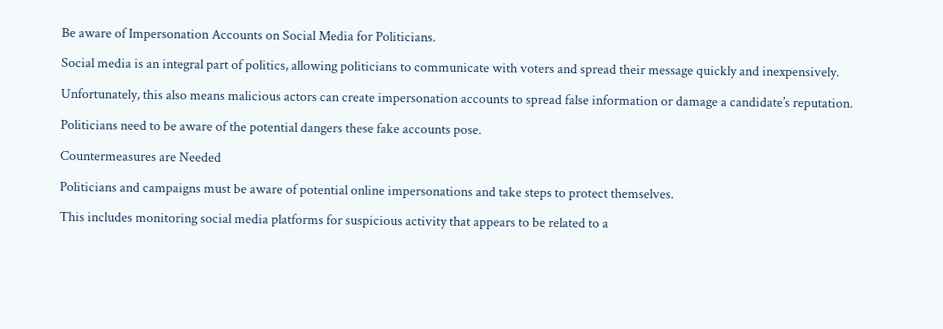Be aware of Impersonation Accounts on Social Media for Politicians.

Social media is an integral part of politics, allowing politicians to communicate with voters and spread their message quickly and inexpensively.

Unfortunately, this also means malicious actors can create impersonation accounts to spread false information or damage a candidate’s reputation.

Politicians need to be aware of the potential dangers these fake accounts pose.

Countermeasures are Needed

Politicians and campaigns must be aware of potential online impersonations and take steps to protect themselves.

This includes monitoring social media platforms for suspicious activity that appears to be related to a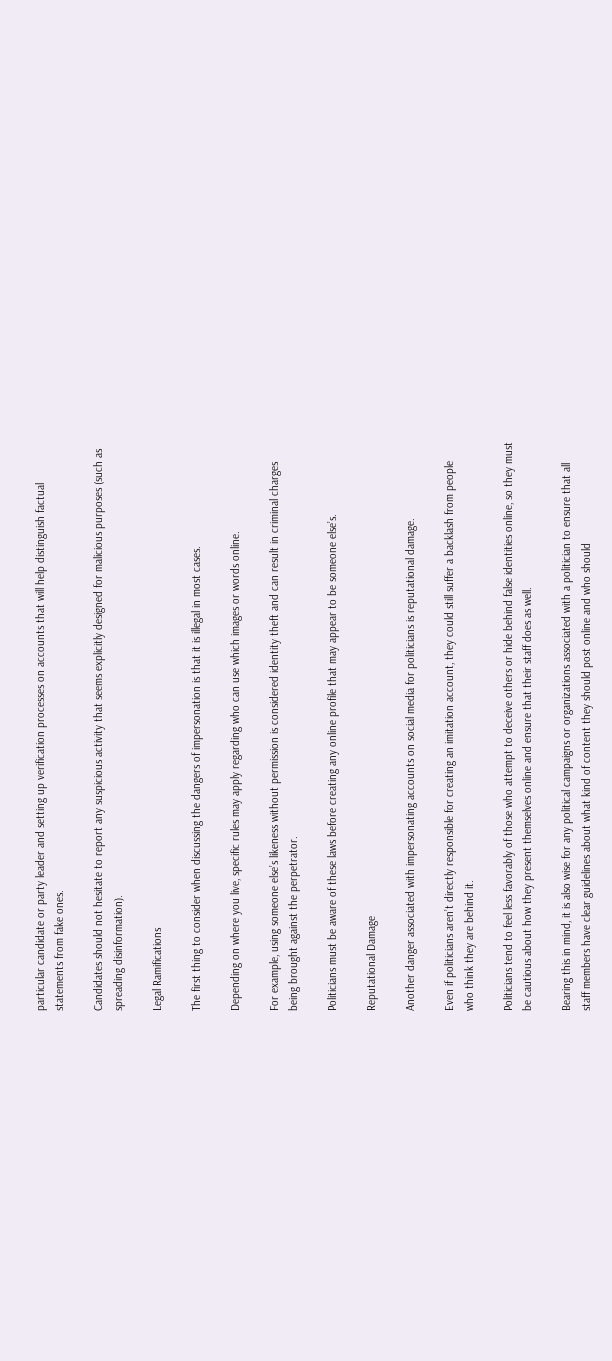particular candidate or party leader and setting up verification processes on accounts that will help distinguish factual statements from fake ones.

Candidates should not hesitate to report any suspicious activity that seems explicitly designed for malicious purposes (such as spreading disinformation).

Legal Ramifications

The first thing to consider when discussing the dangers of impersonation is that it is illegal in most cases.

Depending on where you live, specific rules may apply regarding who can use which images or words online.

For example, using someone else’s likeness without permission is considered identity theft and can result in criminal charges being brought against the perpetrator.

Politicians must be aware of these laws before creating any online profile that may appear to be someone else’s.

Reputational Damage

Another danger associated with impersonating accounts on social media for politicians is reputational damage.

Even if politicians aren’t directly responsible for creating an imitation account, they could still suffer a backlash from people who think they are behind it.

Politicians tend to feel less favorably of those who attempt to deceive others or hide behind false identities online, so they must be cautious about how they present themselves online and ensure that their staff does as well.

Bearing this in mind, it is also wise for any political campaigns or organizations associated with a politician to ensure that all staff members have clear guidelines about what kind of content they should post online and who should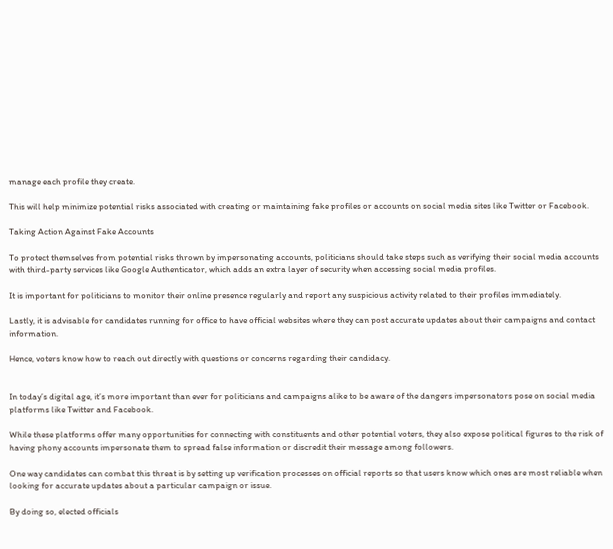manage each profile they create.

This will help minimize potential risks associated with creating or maintaining fake profiles or accounts on social media sites like Twitter or Facebook.

Taking Action Against Fake Accounts

To protect themselves from potential risks thrown by impersonating accounts, politicians should take steps such as verifying their social media accounts with third-party services like Google Authenticator, which adds an extra layer of security when accessing social media profiles.

It is important for politicians to monitor their online presence regularly and report any suspicious activity related to their profiles immediately.

Lastly, it is advisable for candidates running for office to have official websites where they can post accurate updates about their campaigns and contact information.

Hence, voters know how to reach out directly with questions or concerns regarding their candidacy.


In today’s digital age, it’s more important than ever for politicians and campaigns alike to be aware of the dangers impersonators pose on social media platforms like Twitter and Facebook.

While these platforms offer many opportunities for connecting with constituents and other potential voters, they also expose political figures to the risk of having phony accounts impersonate them to spread false information or discredit their message among followers.

One way candidates can combat this threat is by setting up verification processes on official reports so that users know which ones are most reliable when looking for accurate updates about a particular campaign or issue.

By doing so, elected officials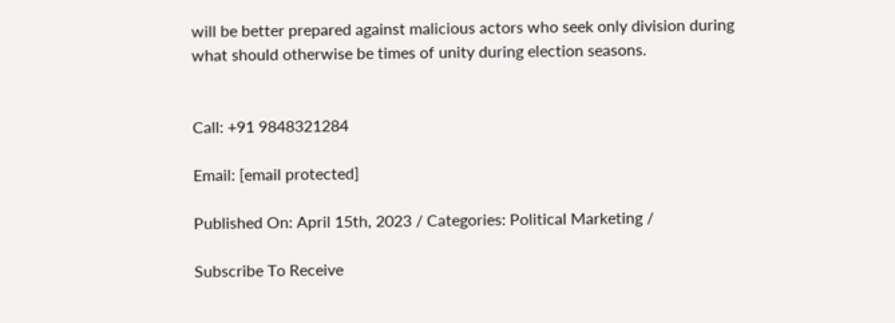will be better prepared against malicious actors who seek only division during what should otherwise be times of unity during election seasons.


Call: +91 9848321284

Email: [email protected]

Published On: April 15th, 2023 / Categories: Political Marketing /

Subscribe To Receive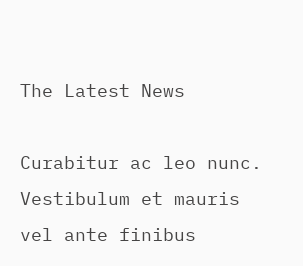The Latest News

Curabitur ac leo nunc. Vestibulum et mauris vel ante finibus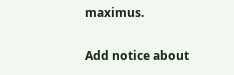maximus.

Add notice about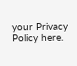your Privacy Policy here.